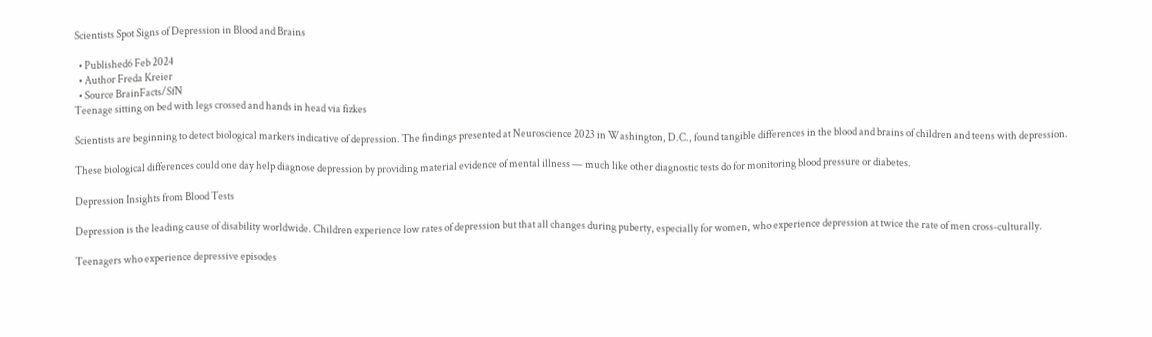Scientists Spot Signs of Depression in Blood and Brains

  • Published6 Feb 2024
  • Author Freda Kreier
  • Source BrainFacts/SfN
Teenage sitting on bed with legs crossed and hands in head via fizkes

Scientists are beginning to detect biological markers indicative of depression. The findings presented at Neuroscience 2023 in Washington, D.C., found tangible differences in the blood and brains of children and teens with depression.

These biological differences could one day help diagnose depression by providing material evidence of mental illness — much like other diagnostic tests do for monitoring blood pressure or diabetes.

Depression Insights from Blood Tests

Depression is the leading cause of disability worldwide. Children experience low rates of depression but that all changes during puberty, especially for women, who experience depression at twice the rate of men cross-culturally.

Teenagers who experience depressive episodes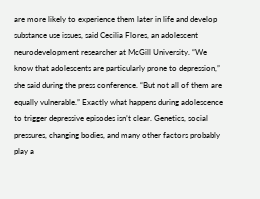are more likely to experience them later in life and develop substance use issues, said Cecilia Flores, an adolescent neurodevelopment researcher at McGill University. “We know that adolescents are particularly prone to depression,” she said during the press conference. “But not all of them are equally vulnerable.” Exactly what happens during adolescence to trigger depressive episodes isn’t clear. Genetics, social pressures, changing bodies, and many other factors probably play a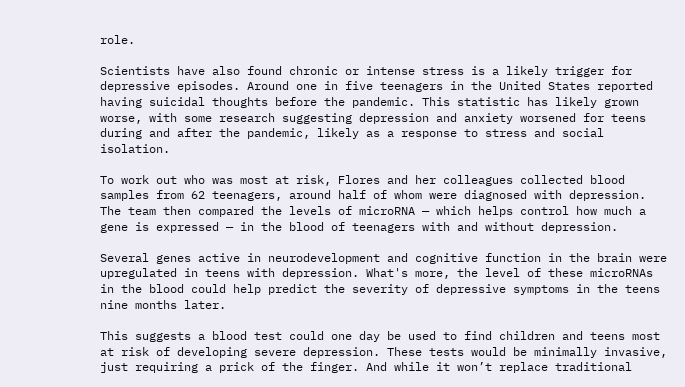role.

Scientists have also found chronic or intense stress is a likely trigger for depressive episodes. Around one in five teenagers in the United States reported having suicidal thoughts before the pandemic. This statistic has likely grown worse, with some research suggesting depression and anxiety worsened for teens during and after the pandemic, likely as a response to stress and social isolation.

To work out who was most at risk, Flores and her colleagues collected blood samples from 62 teenagers, around half of whom were diagnosed with depression. The team then compared the levels of microRNA — which helps control how much a gene is expressed — in the blood of teenagers with and without depression.

Several genes active in neurodevelopment and cognitive function in the brain were upregulated in teens with depression. What's more, the level of these microRNAs in the blood could help predict the severity of depressive symptoms in the teens nine months later.

This suggests a blood test could one day be used to find children and teens most at risk of developing severe depression. These tests would be minimally invasive, just requiring a prick of the finger. And while it won’t replace traditional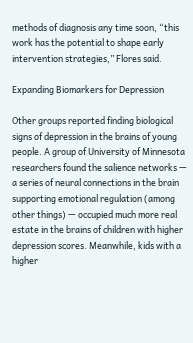methods of diagnosis any time soon, “this work has the potential to shape early intervention strategies,” Flores said.

Expanding Biomarkers for Depression

Other groups reported finding biological signs of depression in the brains of young people. A group of University of Minnesota researchers found the salience networks — a series of neural connections in the brain supporting emotional regulation (among other things) — occupied much more real estate in the brains of children with higher depression scores. Meanwhile, kids with a higher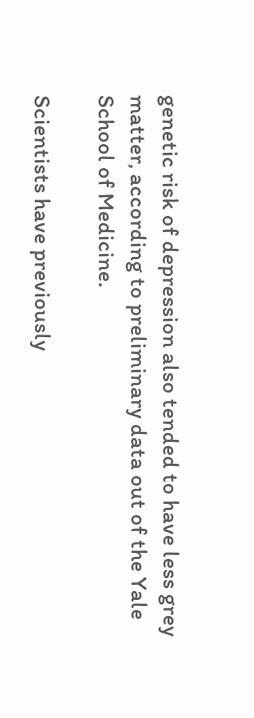genetic risk of depression also tended to have less grey matter, according to preliminary data out of the Yale School of Medicine.

Scientists have previously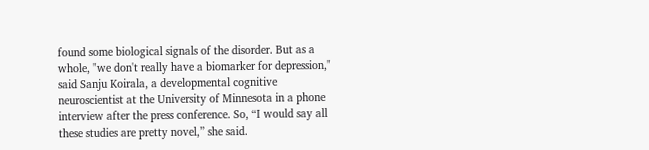found some biological signals of the disorder. But as a whole, "we don't really have a biomarker for depression," said Sanju Koirala, a developmental cognitive neuroscientist at the University of Minnesota in a phone interview after the press conference. So, “I would say all these studies are pretty novel,” she said.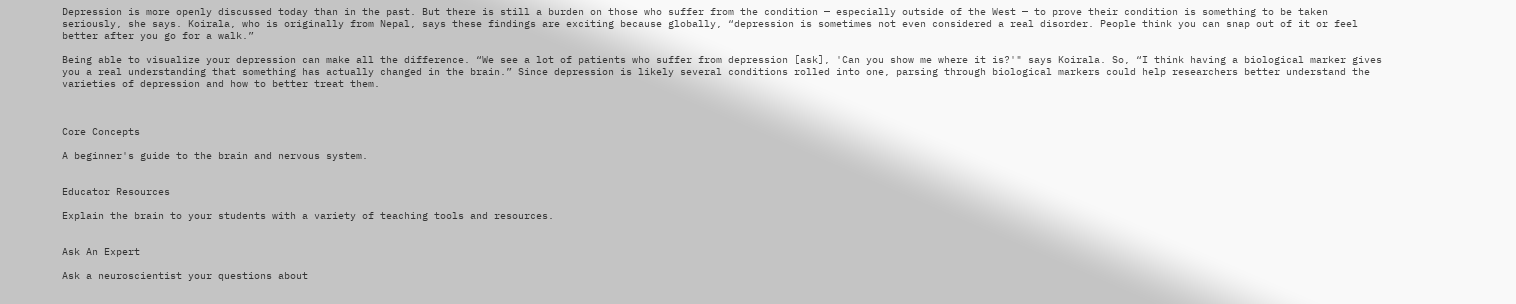Depression is more openly discussed today than in the past. But there is still a burden on those who suffer from the condition — especially outside of the West — to prove their condition is something to be taken seriously, she says. Koirala, who is originally from Nepal, says these findings are exciting because globally, “depression is sometimes not even considered a real disorder. People think you can snap out of it or feel better after you go for a walk.”

Being able to visualize your depression can make all the difference. “We see a lot of patients who suffer from depression [ask], 'Can you show me where it is?'" says Koirala. So, “I think having a biological marker gives you a real understanding that something has actually changed in the brain.” Since depression is likely several conditions rolled into one, parsing through biological markers could help researchers better understand the varieties of depression and how to better treat them.



Core Concepts

A beginner's guide to the brain and nervous system.


Educator Resources

Explain the brain to your students with a variety of teaching tools and resources.


Ask An Expert

Ask a neuroscientist your questions about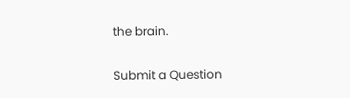the brain.

Submit a Question